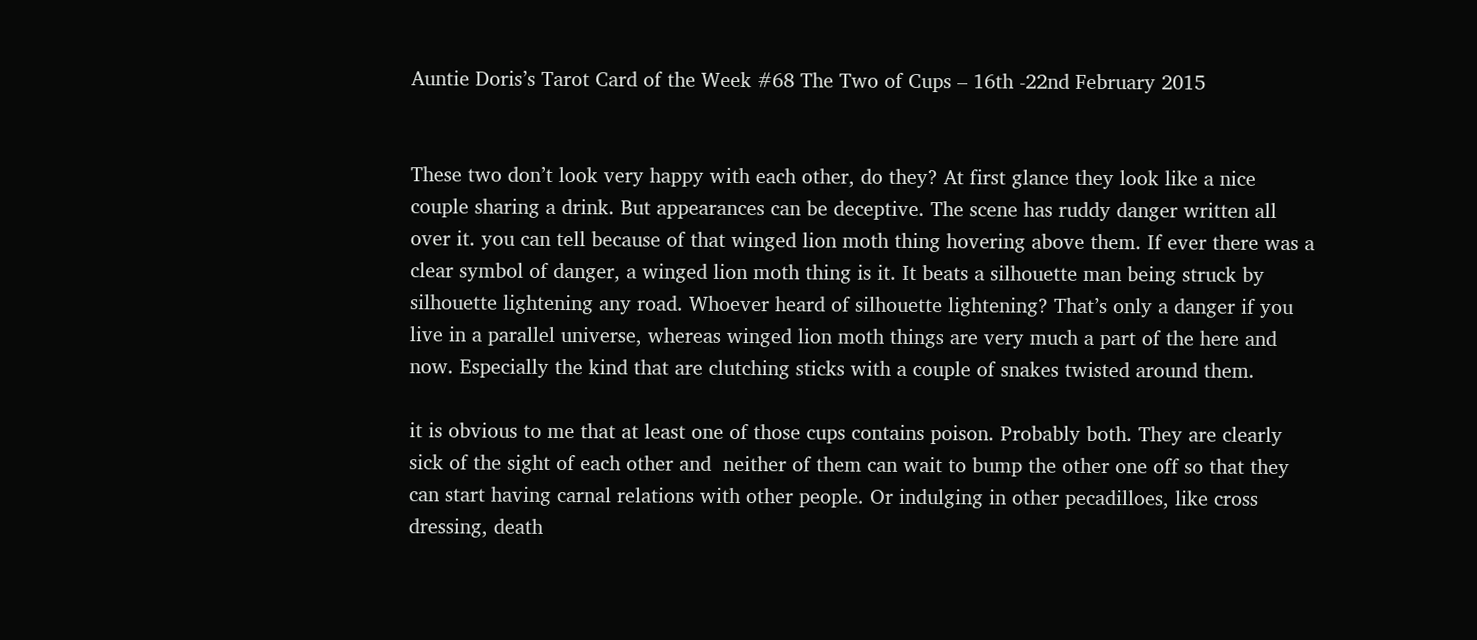Auntie Doris’s Tarot Card of the Week #68 The Two of Cups – 16th -22nd February 2015


These two don’t look very happy with each other, do they? At first glance they look like a nice couple sharing a drink. But appearances can be deceptive. The scene has ruddy danger written all over it. you can tell because of that winged lion moth thing hovering above them. If ever there was a clear symbol of danger, a winged lion moth thing is it. It beats a silhouette man being struck by silhouette lightening any road. Whoever heard of silhouette lightening? That’s only a danger if you live in a parallel universe, whereas winged lion moth things are very much a part of the here and now. Especially the kind that are clutching sticks with a couple of snakes twisted around them.

it is obvious to me that at least one of those cups contains poison. Probably both. They are clearly sick of the sight of each other and  neither of them can wait to bump the other one off so that they can start having carnal relations with other people. Or indulging in other pecadilloes, like cross dressing, death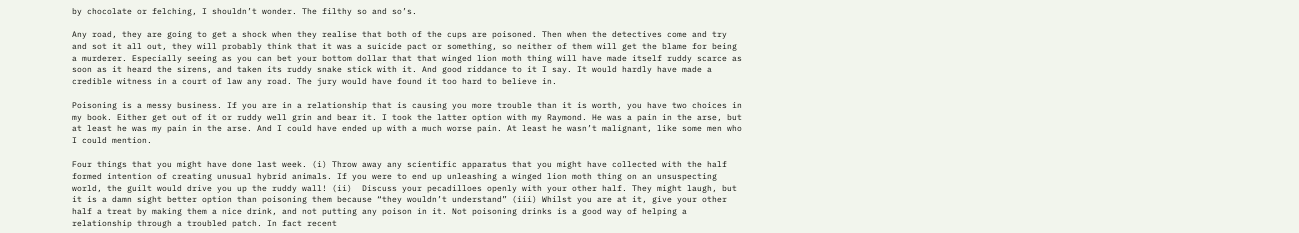by chocolate or felching, I shouldn’t wonder. The filthy so and so’s.

Any road, they are going to get a shock when they realise that both of the cups are poisoned. Then when the detectives come and try and sot it all out, they will probably think that it was a suicide pact or something, so neither of them will get the blame for being a murderer. Especially seeing as you can bet your bottom dollar that that winged lion moth thing will have made itself ruddy scarce as soon as it heard the sirens, and taken its ruddy snake stick with it. And good riddance to it I say. It would hardly have made a credible witness in a court of law any road. The jury would have found it too hard to believe in.

Poisoning is a messy business. If you are in a relationship that is causing you more trouble than it is worth, you have two choices in my book. Either get out of it or ruddy well grin and bear it. I took the latter option with my Raymond. He was a pain in the arse, but at least he was my pain in the arse. And I could have ended up with a much worse pain. At least he wasn’t malignant, like some men who I could mention.

Four things that you might have done last week. (i) Throw away any scientific apparatus that you might have collected with the half formed intention of creating unusual hybrid animals. If you were to end up unleashing a winged lion moth thing on an unsuspecting world, the guilt would drive you up the ruddy wall! (ii)  Discuss your pecadilloes openly with your other half. They might laugh, but it is a damn sight better option than poisoning them because “they wouldn’t understand” (iii) Whilst you are at it, give your other half a treat by making them a nice drink, and not putting any poison in it. Not poisoning drinks is a good way of helping a relationship through a troubled patch. In fact recent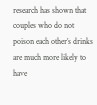research has shown that couples who do not poison each other’s drinks are much more likely to have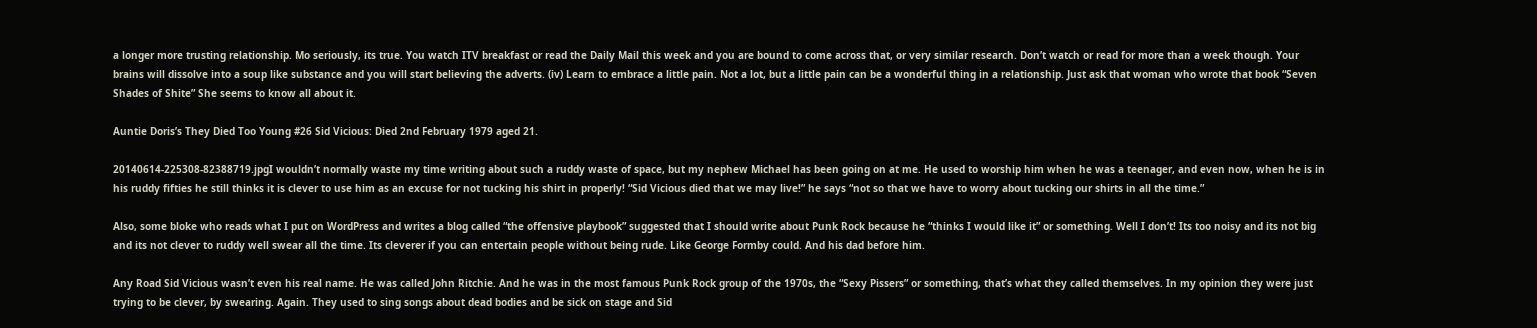a longer more trusting relationship. Mo seriously, its true. You watch ITV breakfast or read the Daily Mail this week and you are bound to come across that, or very similar research. Don’t watch or read for more than a week though. Your brains will dissolve into a soup like substance and you will start believing the adverts. (iv) Learn to embrace a little pain. Not a lot, but a little pain can be a wonderful thing in a relationship. Just ask that woman who wrote that book “Seven Shades of Shite” She seems to know all about it.

Auntie Doris’s They Died Too Young #26 Sid Vicious: Died 2nd February 1979 aged 21.

20140614-225308-82388719.jpgI wouldn’t normally waste my time writing about such a ruddy waste of space, but my nephew Michael has been going on at me. He used to worship him when he was a teenager, and even now, when he is in his ruddy fifties he still thinks it is clever to use him as an excuse for not tucking his shirt in properly! “Sid Vicious died that we may live!” he says “not so that we have to worry about tucking our shirts in all the time.”

Also, some bloke who reads what I put on WordPress and writes a blog called “the offensive playbook” suggested that I should write about Punk Rock because he “thinks I would like it” or something. Well I don’t! Its too noisy and its not big and its not clever to ruddy well swear all the time. Its cleverer if you can entertain people without being rude. Like George Formby could. And his dad before him.

Any Road Sid Vicious wasn’t even his real name. He was called John Ritchie. And he was in the most famous Punk Rock group of the 1970s, the “Sexy Pissers” or something, that’s what they called themselves. In my opinion they were just trying to be clever, by swearing. Again. They used to sing songs about dead bodies and be sick on stage and Sid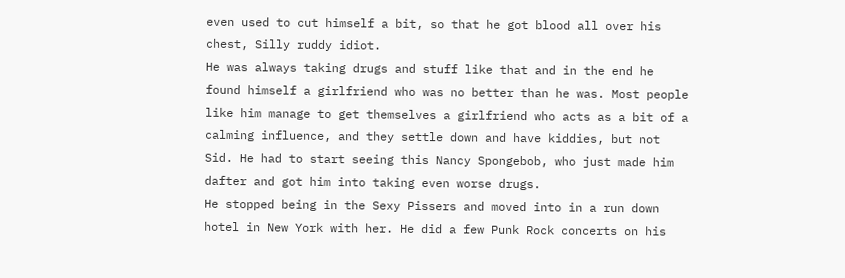even used to cut himself a bit, so that he got blood all over his chest, Silly ruddy idiot.
He was always taking drugs and stuff like that and in the end he found himself a girlfriend who was no better than he was. Most people like him manage to get themselves a girlfriend who acts as a bit of a calming influence, and they settle down and have kiddies, but not Sid. He had to start seeing this Nancy Spongebob, who just made him dafter and got him into taking even worse drugs.
He stopped being in the Sexy Pissers and moved into in a run down hotel in New York with her. He did a few Punk Rock concerts on his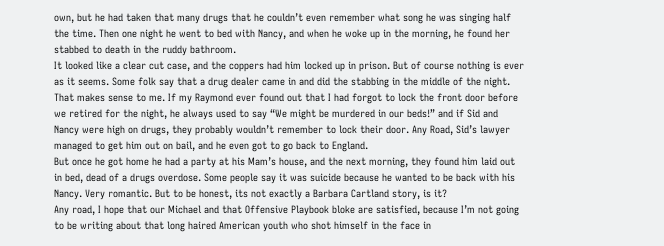own, but he had taken that many drugs that he couldn’t even remember what song he was singing half the time. Then one night he went to bed with Nancy, and when he woke up in the morning, he found her stabbed to death in the ruddy bathroom.
It looked like a clear cut case, and the coppers had him locked up in prison. But of course nothing is ever as it seems. Some folk say that a drug dealer came in and did the stabbing in the middle of the night. That makes sense to me. If my Raymond ever found out that I had forgot to lock the front door before we retired for the night, he always used to say “We might be murdered in our beds!” and if Sid and Nancy were high on drugs, they probably wouldn’t remember to lock their door. Any Road, Sid’s lawyer managed to get him out on bail, and he even got to go back to England.
But once he got home he had a party at his Mam’s house, and the next morning, they found him laid out in bed, dead of a drugs overdose. Some people say it was suicide because he wanted to be back with his Nancy. Very romantic. But to be honest, its not exactly a Barbara Cartland story, is it?
Any road, I hope that our Michael and that Offensive Playbook bloke are satisfied, because I’m not going to be writing about that long haired American youth who shot himself in the face in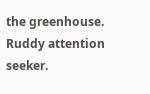the greenhouse. Ruddy attention seeker.